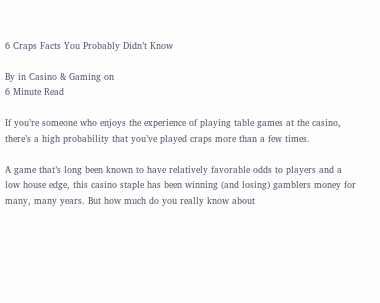6 Craps Facts You Probably Didn’t Know

By in Casino & Gaming on
6 Minute Read

If you’re someone who enjoys the experience of playing table games at the casino, there’s a high probability that you’ve played craps more than a few times.

A game that’s long been known to have relatively favorable odds to players and a low house edge, this casino staple has been winning (and losing) gamblers money for many, many years. But how much do you really know about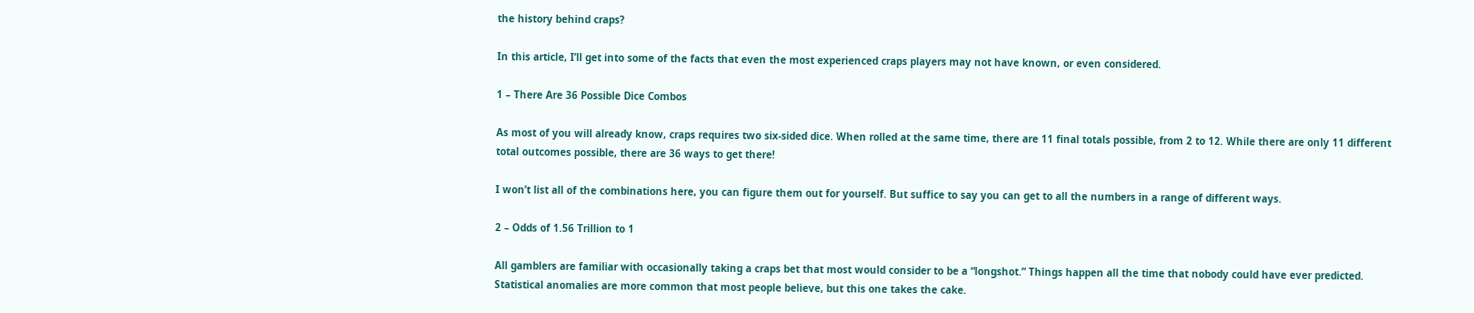the history behind craps?

In this article, I’ll get into some of the facts that even the most experienced craps players may not have known, or even considered.

1 – There Are 36 Possible Dice Combos

As most of you will already know, craps requires two six-sided dice. When rolled at the same time, there are 11 final totals possible, from 2 to 12. While there are only 11 different total outcomes possible, there are 36 ways to get there!

I won’t list all of the combinations here, you can figure them out for yourself. But suffice to say you can get to all the numbers in a range of different ways.

2 – Odds of 1.56 Trillion to 1

All gamblers are familiar with occasionally taking a craps bet that most would consider to be a “longshot.” Things happen all the time that nobody could have ever predicted. Statistical anomalies are more common that most people believe, but this one takes the cake.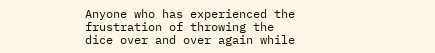Anyone who has experienced the frustration of throwing the dice over and over again while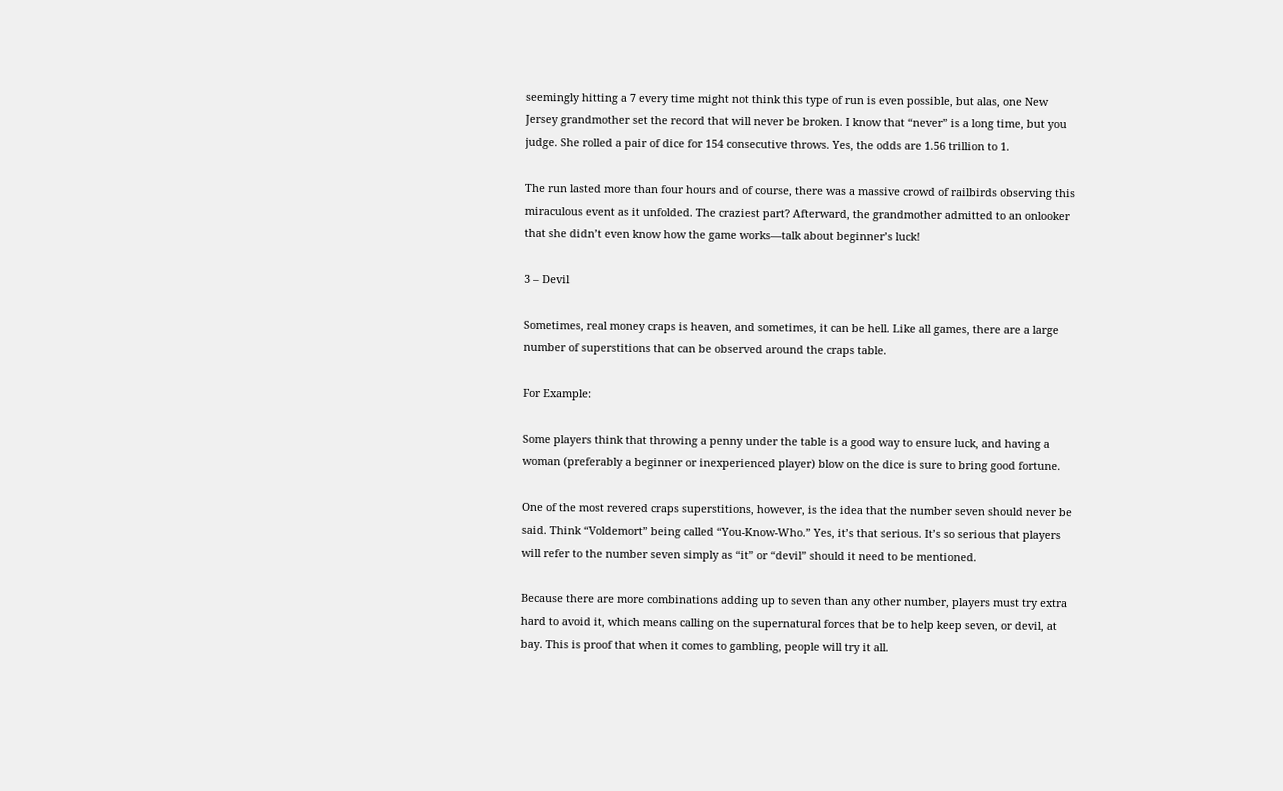seemingly hitting a 7 every time might not think this type of run is even possible, but alas, one New Jersey grandmother set the record that will never be broken. I know that “never” is a long time, but you judge. She rolled a pair of dice for 154 consecutive throws. Yes, the odds are 1.56 trillion to 1.

The run lasted more than four hours and of course, there was a massive crowd of railbirds observing this miraculous event as it unfolded. The craziest part? Afterward, the grandmother admitted to an onlooker that she didn’t even know how the game works—talk about beginner’s luck!

3 – Devil

Sometimes, real money craps is heaven, and sometimes, it can be hell. Like all games, there are a large number of superstitions that can be observed around the craps table.

For Example:

Some players think that throwing a penny under the table is a good way to ensure luck, and having a woman (preferably a beginner or inexperienced player) blow on the dice is sure to bring good fortune.

One of the most revered craps superstitions, however, is the idea that the number seven should never be said. Think “Voldemort” being called “You-Know-Who.” Yes, it’s that serious. It’s so serious that players will refer to the number seven simply as “it” or “devil” should it need to be mentioned.

Because there are more combinations adding up to seven than any other number, players must try extra hard to avoid it, which means calling on the supernatural forces that be to help keep seven, or devil, at bay. This is proof that when it comes to gambling, people will try it all.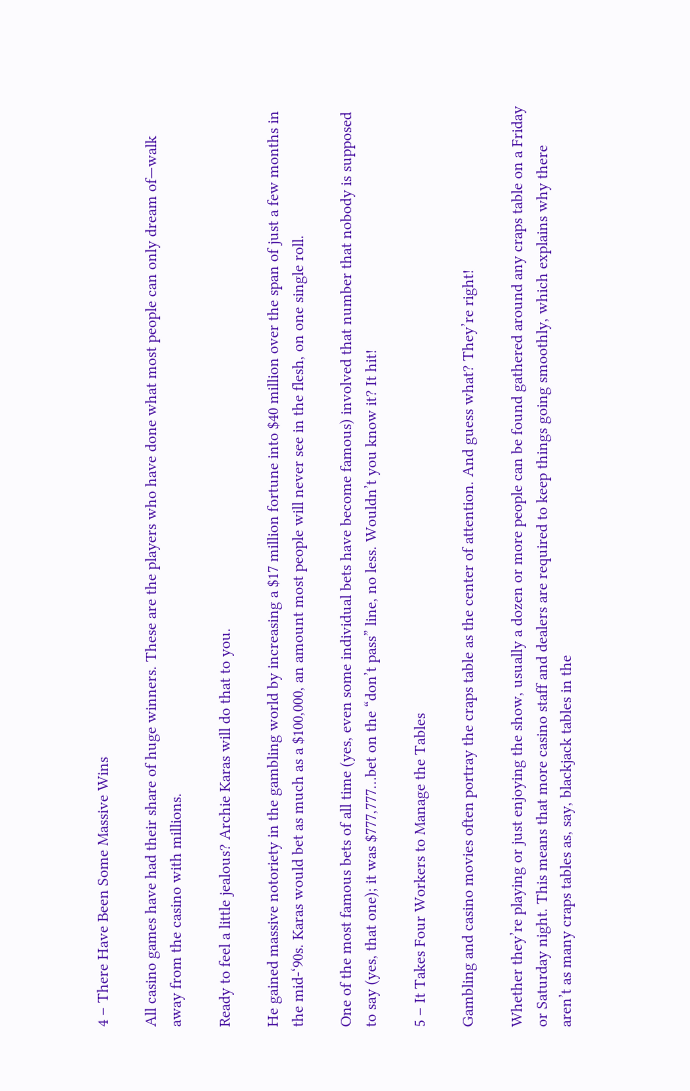4 – There Have Been Some Massive Wins

All casino games have had their share of huge winners. These are the players who have done what most people can only dream of—walk away from the casino with millions.

Ready to feel a little jealous? Archie Karas will do that to you.

He gained massive notoriety in the gambling world by increasing a $17 million fortune into $40 million over the span of just a few months in the mid-‘90s. Karas would bet as much as a $100,000, an amount most people will never see in the flesh, on one single roll.

One of the most famous bets of all time (yes, even some individual bets have become famous) involved that number that nobody is supposed to say (yes, that one); it was $777,777…bet on the “don’t pass” line, no less. Wouldn’t you know it? It hit!

5 – It Takes Four Workers to Manage the Tables

Gambling and casino movies often portray the craps table as the center of attention. And guess what? They’re right!

Whether they’re playing or just enjoying the show, usually a dozen or more people can be found gathered around any craps table on a Friday or Saturday night. This means that more casino staff and dealers are required to keep things going smoothly, which explains why there aren’t as many craps tables as, say, blackjack tables in the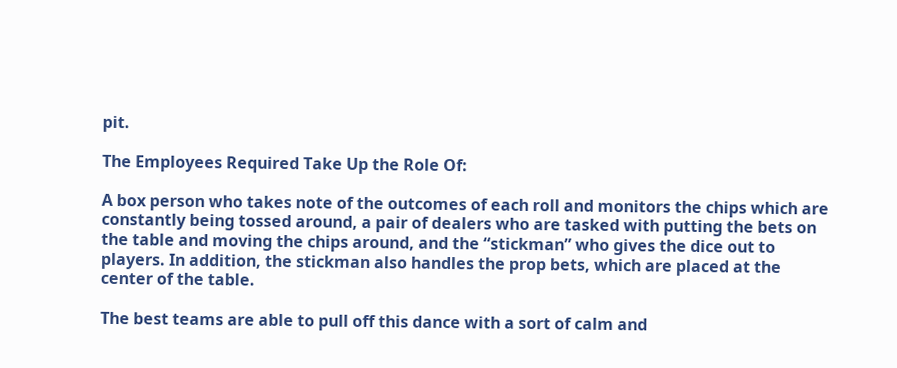pit.

The Employees Required Take Up the Role Of:

A box person who takes note of the outcomes of each roll and monitors the chips which are constantly being tossed around, a pair of dealers who are tasked with putting the bets on the table and moving the chips around, and the “stickman” who gives the dice out to players. In addition, the stickman also handles the prop bets, which are placed at the center of the table.

The best teams are able to pull off this dance with a sort of calm and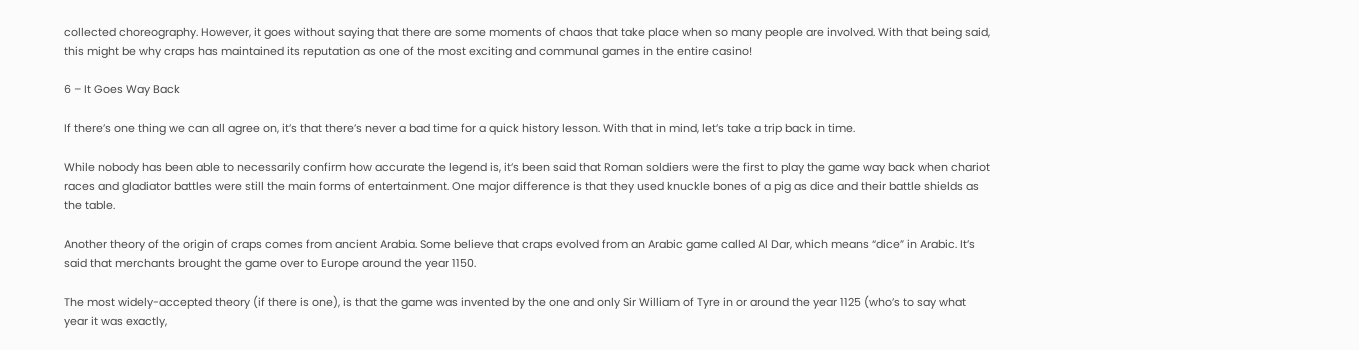collected choreography. However, it goes without saying that there are some moments of chaos that take place when so many people are involved. With that being said, this might be why craps has maintained its reputation as one of the most exciting and communal games in the entire casino!

6 – It Goes Way Back

If there’s one thing we can all agree on, it’s that there’s never a bad time for a quick history lesson. With that in mind, let’s take a trip back in time.

While nobody has been able to necessarily confirm how accurate the legend is, it’s been said that Roman soldiers were the first to play the game way back when chariot races and gladiator battles were still the main forms of entertainment. One major difference is that they used knuckle bones of a pig as dice and their battle shields as the table.

Another theory of the origin of craps comes from ancient Arabia. Some believe that craps evolved from an Arabic game called Al Dar, which means “dice” in Arabic. It’s said that merchants brought the game over to Europe around the year 1150.

The most widely-accepted theory (if there is one), is that the game was invented by the one and only Sir William of Tyre in or around the year 1125 (who’s to say what year it was exactly,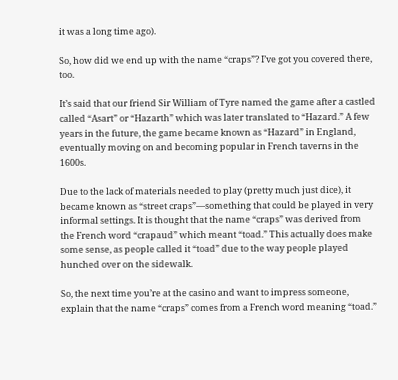it was a long time ago).

So, how did we end up with the name “craps”? I’ve got you covered there, too.

It’s said that our friend Sir William of Tyre named the game after a castled called “Asart” or “Hazarth” which was later translated to “Hazard.” A few years in the future, the game became known as “Hazard” in England, eventually moving on and becoming popular in French taverns in the 1600s.

Due to the lack of materials needed to play (pretty much just dice), it became known as “street craps”—something that could be played in very informal settings. It is thought that the name “craps” was derived from the French word “crapaud” which meant “toad.” This actually does make some sense, as people called it “toad” due to the way people played hunched over on the sidewalk.

So, the next time you’re at the casino and want to impress someone, explain that the name “craps” comes from a French word meaning “toad.”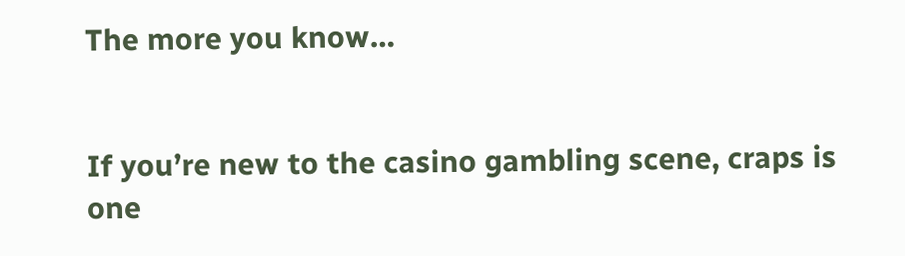The more you know…


If you’re new to the casino gambling scene, craps is one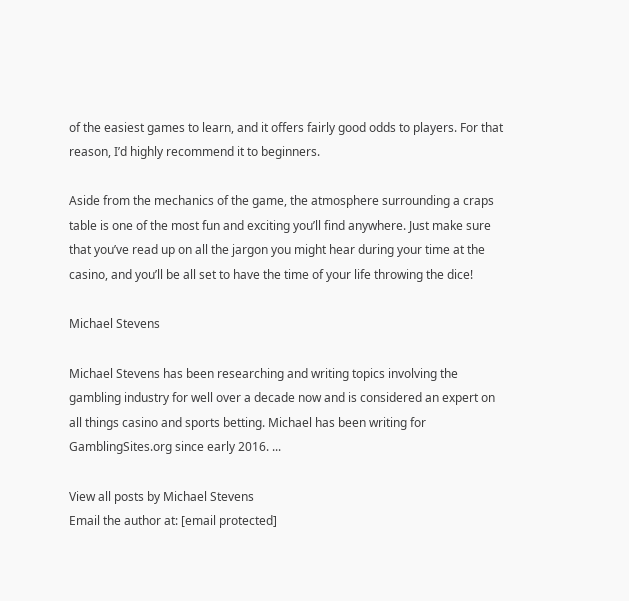of the easiest games to learn, and it offers fairly good odds to players. For that reason, I’d highly recommend it to beginners.

Aside from the mechanics of the game, the atmosphere surrounding a craps table is one of the most fun and exciting you’ll find anywhere. Just make sure that you’ve read up on all the jargon you might hear during your time at the casino, and you’ll be all set to have the time of your life throwing the dice!

Michael Stevens

Michael Stevens has been researching and writing topics involving the gambling industry for well over a decade now and is considered an expert on all things casino and sports betting. Michael has been writing for GamblingSites.org since early 2016. ...

View all posts by Michael Stevens
Email the author at: [email protected]